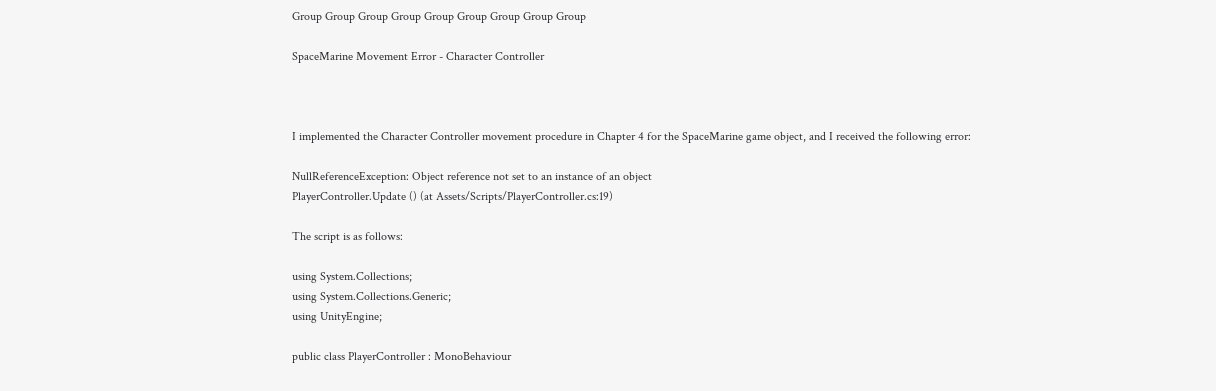Group Group Group Group Group Group Group Group Group

SpaceMarine Movement Error - Character Controller



I implemented the Character Controller movement procedure in Chapter 4 for the SpaceMarine game object, and I received the following error:

NullReferenceException: Object reference not set to an instance of an object
PlayerController.Update () (at Assets/Scripts/PlayerController.cs:19)

The script is as follows:

using System.Collections;
using System.Collections.Generic;
using UnityEngine;

public class PlayerController : MonoBehaviour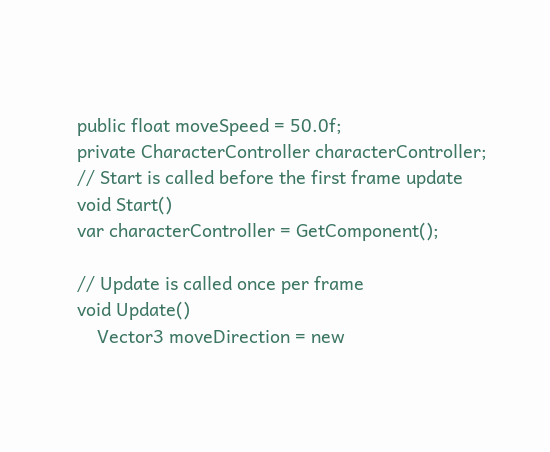public float moveSpeed = 50.0f;
private CharacterController characterController;
// Start is called before the first frame update
void Start()
var characterController = GetComponent();

// Update is called once per frame
void Update()
    Vector3 moveDirection = new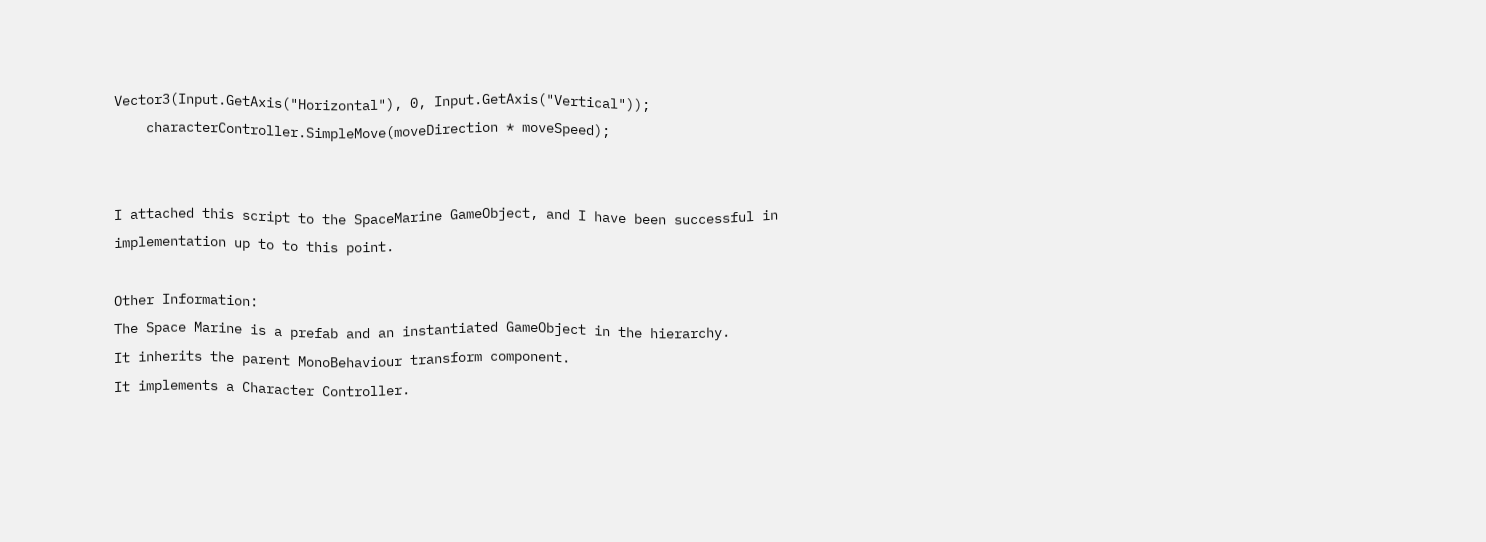Vector3(Input.GetAxis("Horizontal"), 0, Input.GetAxis("Vertical"));
    characterController.SimpleMove(moveDirection * moveSpeed);


I attached this script to the SpaceMarine GameObject, and I have been successful in implementation up to to this point.

Other Information:
The Space Marine is a prefab and an instantiated GameObject in the hierarchy.
It inherits the parent MonoBehaviour transform component.
It implements a Character Controller.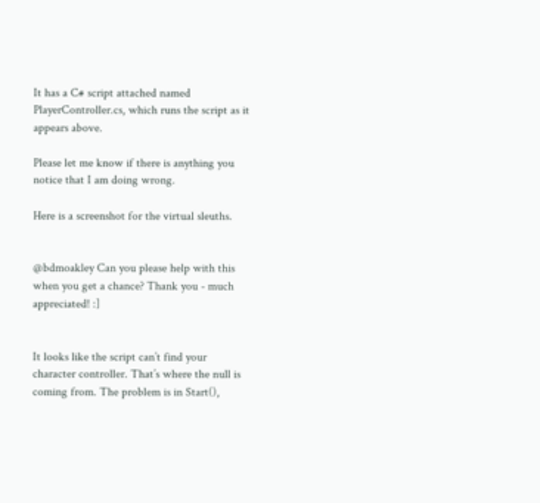It has a C# script attached named PlayerController.cs, which runs the script as it appears above.

Please let me know if there is anything you notice that I am doing wrong.

Here is a screenshot for the virtual sleuths.


@bdmoakley Can you please help with this when you get a chance? Thank you - much appreciated! :]


It looks like the script can’t find your character controller. That’s where the null is coming from. The problem is in Start(),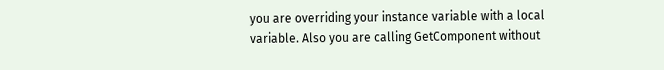you are overriding your instance variable with a local variable. Also you are calling GetComponent without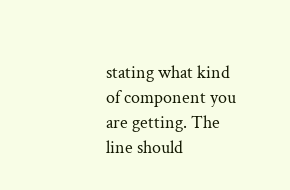stating what kind of component you are getting. The line should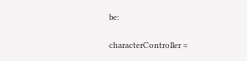be:

characterController =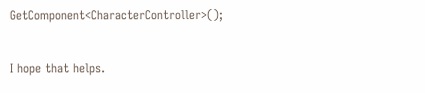GetComponent<CharacterController>();

I hope that helps.